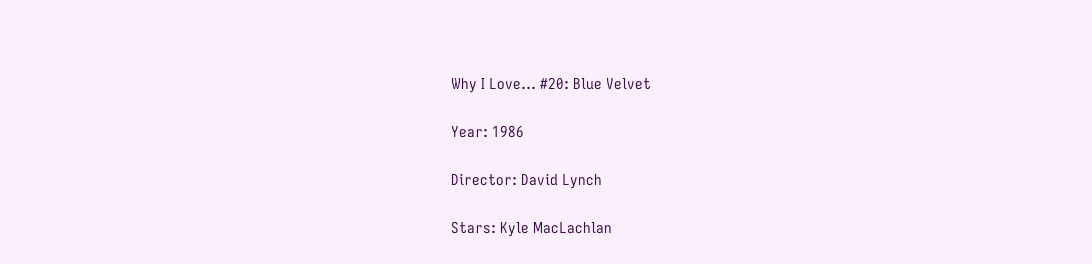Why I Love… #20: Blue Velvet

Year: 1986

Director: David Lynch

Stars: Kyle MacLachlan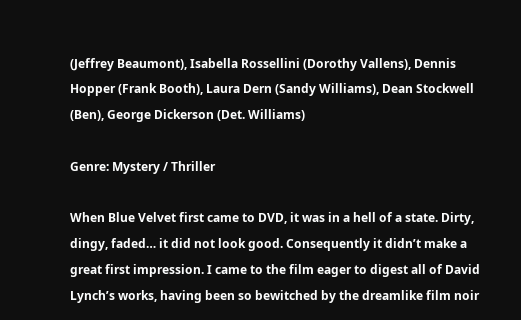(Jeffrey Beaumont), Isabella Rossellini (Dorothy Vallens), Dennis Hopper (Frank Booth), Laura Dern (Sandy Williams), Dean Stockwell (Ben), George Dickerson (Det. Williams)

Genre: Mystery / Thriller

When Blue Velvet first came to DVD, it was in a hell of a state. Dirty, dingy, faded… it did not look good. Consequently it didn’t make a great first impression. I came to the film eager to digest all of David Lynch’s works, having been so bewitched by the dreamlike film noir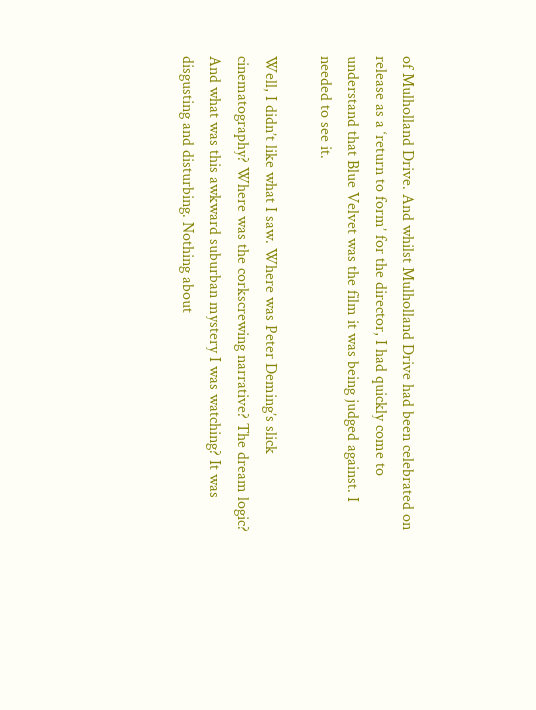of Mulholland Drive. And whilst Mulholland Drive had been celebrated on release as a ‘return to form’ for the director, I had quickly come to understand that Blue Velvet was the film it was being judged against. I needed to see it.

Well, I didn’t like what I saw. Where was Peter Deming’s slick cinematography? Where was the corkscrewing narrative? The dream logic? And what was this awkward suburban mystery I was watching? It was disgusting and disturbing. Nothing about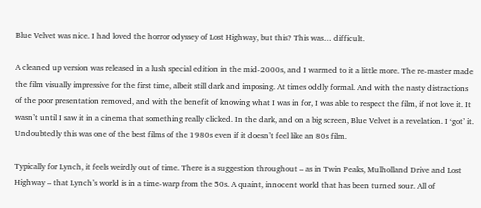Blue Velvet was nice. I had loved the horror odyssey of Lost Highway, but this? This was… difficult.

A cleaned up version was released in a lush special edition in the mid-2000s, and I warmed to it a little more. The re-master made the film visually impressive for the first time, albeit still dark and imposing. At times oddly formal. And with the nasty distractions of the poor presentation removed, and with the benefit of knowing what I was in for, I was able to respect the film, if not love it. It wasn’t until I saw it in a cinema that something really clicked. In the dark, and on a big screen, Blue Velvet is a revelation. I ‘got’ it. Undoubtedly this was one of the best films of the 1980s even if it doesn’t feel like an 80s film.

Typically for Lynch, it feels weirdly out of time. There is a suggestion throughout – as in Twin Peaks, Mulholland Drive and Lost Highway – that Lynch’s world is in a time-warp from the 50s. A quaint, innocent world that has been turned sour. All of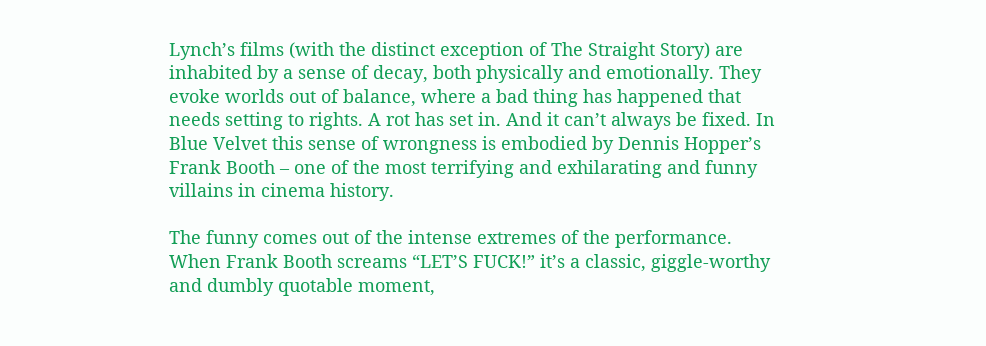Lynch’s films (with the distinct exception of The Straight Story) are inhabited by a sense of decay, both physically and emotionally. They evoke worlds out of balance, where a bad thing has happened that needs setting to rights. A rot has set in. And it can’t always be fixed. In Blue Velvet this sense of wrongness is embodied by Dennis Hopper’s Frank Booth – one of the most terrifying and exhilarating and funny villains in cinema history.

The funny comes out of the intense extremes of the performance. When Frank Booth screams “LET’S FUCK!” it’s a classic, giggle-worthy and dumbly quotable moment,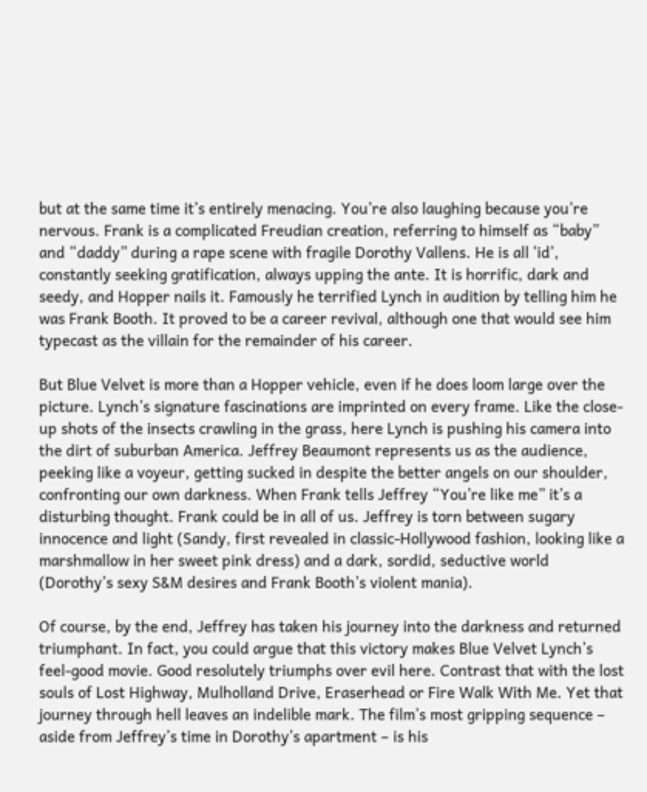but at the same time it’s entirely menacing. You’re also laughing because you’re nervous. Frank is a complicated Freudian creation, referring to himself as “baby” and “daddy” during a rape scene with fragile Dorothy Vallens. He is all ‘id’, constantly seeking gratification, always upping the ante. It is horrific, dark and seedy, and Hopper nails it. Famously he terrified Lynch in audition by telling him he was Frank Booth. It proved to be a career revival, although one that would see him typecast as the villain for the remainder of his career.

But Blue Velvet is more than a Hopper vehicle, even if he does loom large over the picture. Lynch’s signature fascinations are imprinted on every frame. Like the close-up shots of the insects crawling in the grass, here Lynch is pushing his camera into the dirt of suburban America. Jeffrey Beaumont represents us as the audience, peeking like a voyeur, getting sucked in despite the better angels on our shoulder, confronting our own darkness. When Frank tells Jeffrey “You’re like me” it’s a disturbing thought. Frank could be in all of us. Jeffrey is torn between sugary innocence and light (Sandy, first revealed in classic-Hollywood fashion, looking like a marshmallow in her sweet pink dress) and a dark, sordid, seductive world (Dorothy’s sexy S&M desires and Frank Booth’s violent mania).

Of course, by the end, Jeffrey has taken his journey into the darkness and returned triumphant. In fact, you could argue that this victory makes Blue Velvet Lynch’s feel-good movie. Good resolutely triumphs over evil here. Contrast that with the lost souls of Lost Highway, Mulholland Drive, Eraserhead or Fire Walk With Me. Yet that journey through hell leaves an indelible mark. The film’s most gripping sequence – aside from Jeffrey’s time in Dorothy’s apartment – is his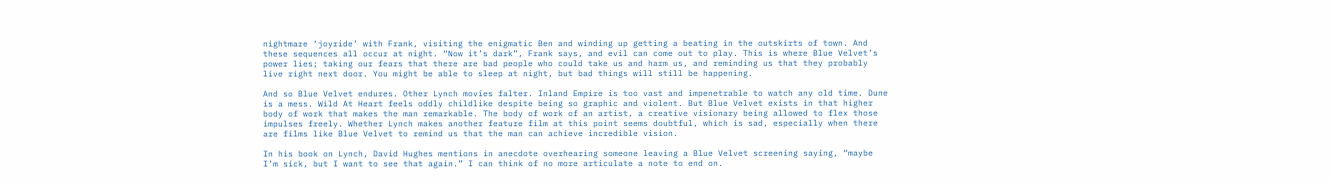nightmare ‘joyride’ with Frank, visiting the enigmatic Ben and winding up getting a beating in the outskirts of town. And these sequences all occur at night. “Now it’s dark”, Frank says, and evil can come out to play. This is where Blue Velvet’s power lies; taking our fears that there are bad people who could take us and harm us, and reminding us that they probably live right next door. You might be able to sleep at night, but bad things will still be happening.

And so Blue Velvet endures. Other Lynch movies falter. Inland Empire is too vast and impenetrable to watch any old time. Dune is a mess. Wild At Heart feels oddly childlike despite being so graphic and violent. But Blue Velvet exists in that higher body of work that makes the man remarkable. The body of work of an artist, a creative visionary being allowed to flex those impulses freely. Whether Lynch makes another feature film at this point seems doubtful, which is sad, especially when there are films like Blue Velvet to remind us that the man can achieve incredible vision.

In his book on Lynch, David Hughes mentions in anecdote overhearing someone leaving a Blue Velvet screening saying, “maybe I’m sick, but I want to see that again.” I can think of no more articulate a note to end on.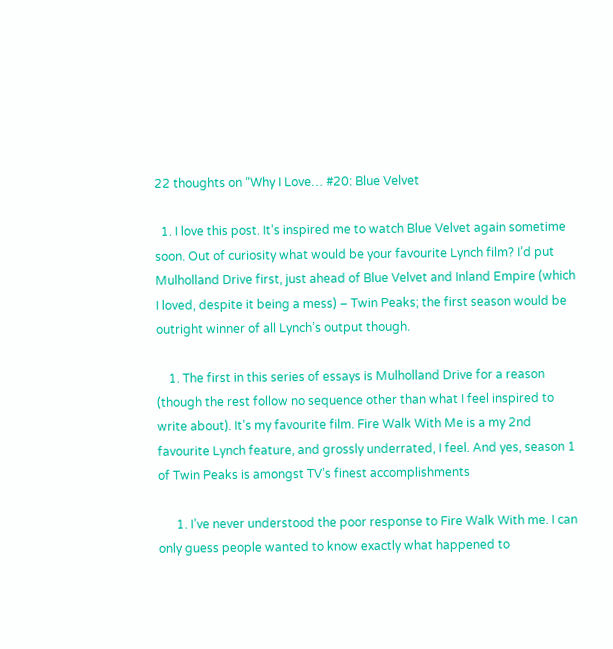22 thoughts on “Why I Love… #20: Blue Velvet

  1. I love this post. It’s inspired me to watch Blue Velvet again sometime soon. Out of curiosity what would be your favourite Lynch film? I’d put Mulholland Drive first, just ahead of Blue Velvet and Inland Empire (which I loved, despite it being a mess) – Twin Peaks; the first season would be outright winner of all Lynch’s output though.

    1. The first in this series of essays is Mulholland Drive for a reason (though the rest follow no sequence other than what I feel inspired to write about). It’s my favourite film. Fire Walk With Me is a my 2nd favourite Lynch feature, and grossly underrated, I feel. And yes, season 1 of Twin Peaks is amongst TV’s finest accomplishments

      1. I’ve never understood the poor response to Fire Walk With me. I can only guess people wanted to know exactly what happened to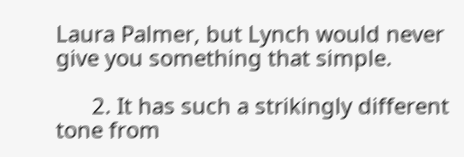Laura Palmer, but Lynch would never give you something that simple.

      2. It has such a strikingly different tone from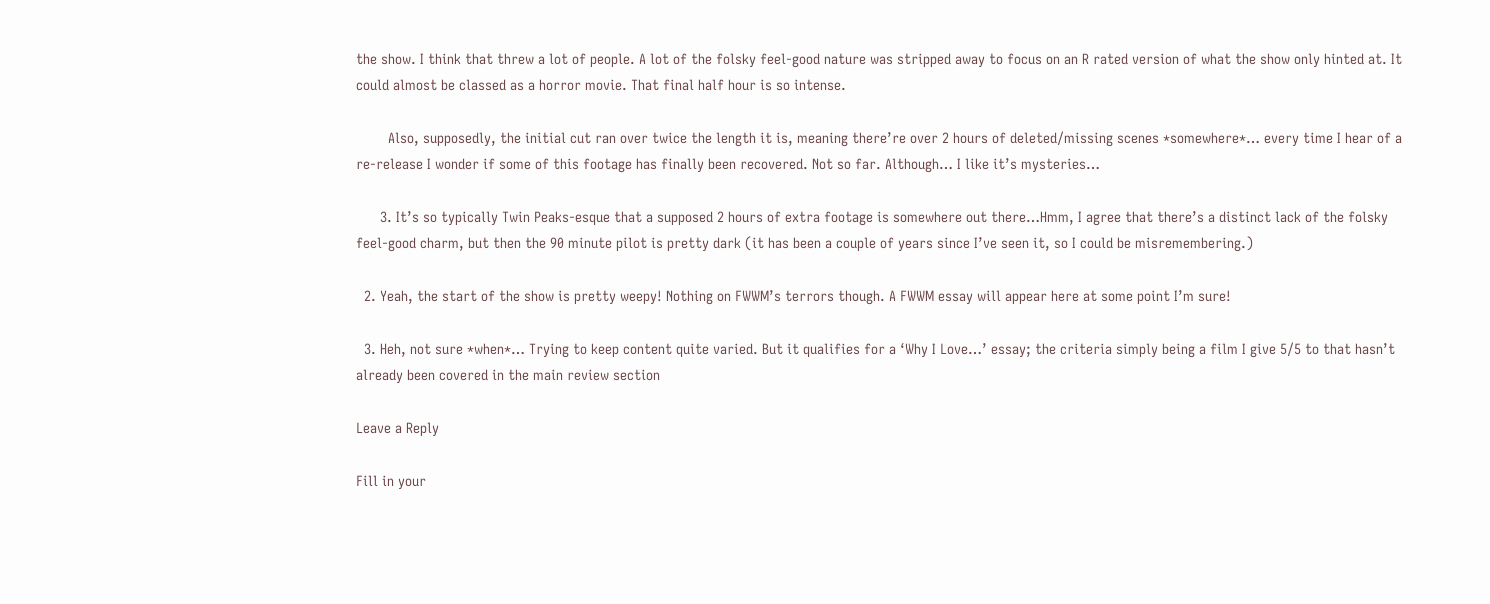the show. I think that threw a lot of people. A lot of the folsky feel-good nature was stripped away to focus on an R rated version of what the show only hinted at. It could almost be classed as a horror movie. That final half hour is so intense.

        Also, supposedly, the initial cut ran over twice the length it is, meaning there’re over 2 hours of deleted/missing scenes *somewhere*… every time I hear of a re-release I wonder if some of this footage has finally been recovered. Not so far. Although… I like it’s mysteries…

      3. It’s so typically Twin Peaks-esque that a supposed 2 hours of extra footage is somewhere out there…Hmm, I agree that there’s a distinct lack of the folsky feel-good charm, but then the 90 minute pilot is pretty dark (it has been a couple of years since I’ve seen it, so I could be misremembering.)

  2. Yeah, the start of the show is pretty weepy! Nothing on FWWM’s terrors though. A FWWM essay will appear here at some point I’m sure!

  3. Heh, not sure *when*… Trying to keep content quite varied. But it qualifies for a ‘Why I Love…’ essay; the criteria simply being a film I give 5/5 to that hasn’t already been covered in the main review section

Leave a Reply

Fill in your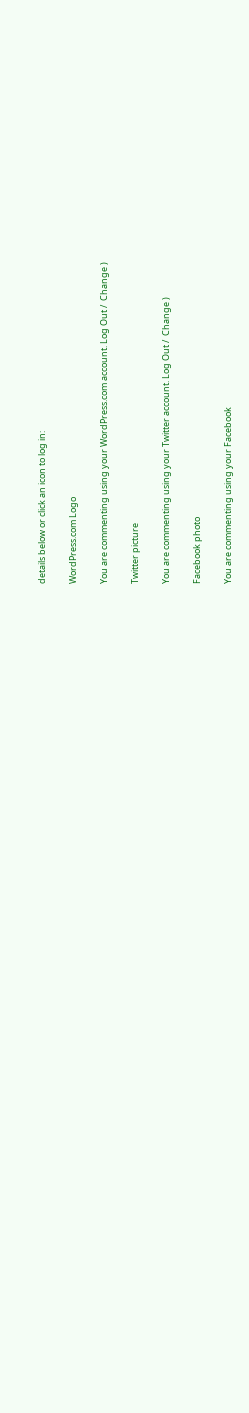details below or click an icon to log in:

WordPress.com Logo

You are commenting using your WordPress.com account. Log Out /  Change )

Twitter picture

You are commenting using your Twitter account. Log Out /  Change )

Facebook photo

You are commenting using your Facebook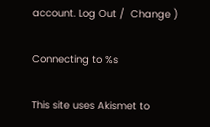account. Log Out /  Change )

Connecting to %s

This site uses Akismet to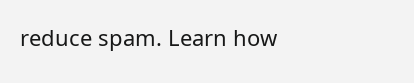reduce spam. Learn how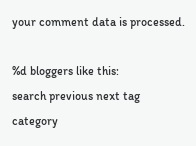your comment data is processed.

%d bloggers like this:
search previous next tag category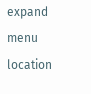expand menu location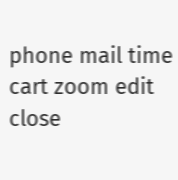phone mail time cart zoom edit close